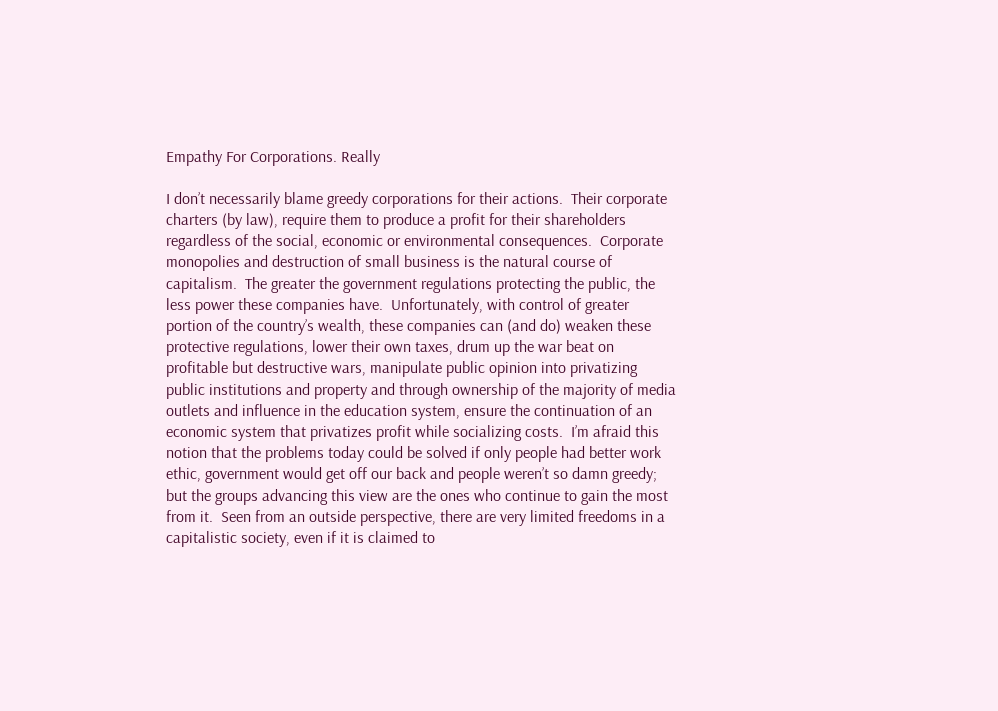Empathy For Corporations. Really

I don’t necessarily blame greedy corporations for their actions.  Their corporate charters (by law), require them to produce a profit for their shareholders regardless of the social, economic or environmental consequences.  Corporate monopolies and destruction of small business is the natural course of capitalism.  The greater the government regulations protecting the public, the less power these companies have.  Unfortunately, with control of greater portion of the country’s wealth, these companies can (and do) weaken these protective regulations, lower their own taxes, drum up the war beat on profitable but destructive wars, manipulate public opinion into privatizing public institutions and property and through ownership of the majority of media outlets and influence in the education system, ensure the continuation of an economic system that privatizes profit while socializing costs.  I’m afraid this notion that the problems today could be solved if only people had better work ethic, government would get off our back and people weren’t so damn greedy; but the groups advancing this view are the ones who continue to gain the most from it.  Seen from an outside perspective, there are very limited freedoms in a capitalistic society, even if it is claimed to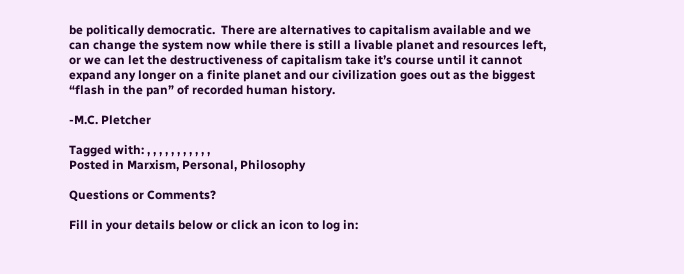be politically democratic.  There are alternatives to capitalism available and we can change the system now while there is still a livable planet and resources left, or we can let the destructiveness of capitalism take it’s course until it cannot expand any longer on a finite planet and our civilization goes out as the biggest “flash in the pan” of recorded human history.

-M.C. Pletcher

Tagged with: , , , , , , , , , , ,
Posted in Marxism, Personal, Philosophy

Questions or Comments?

Fill in your details below or click an icon to log in: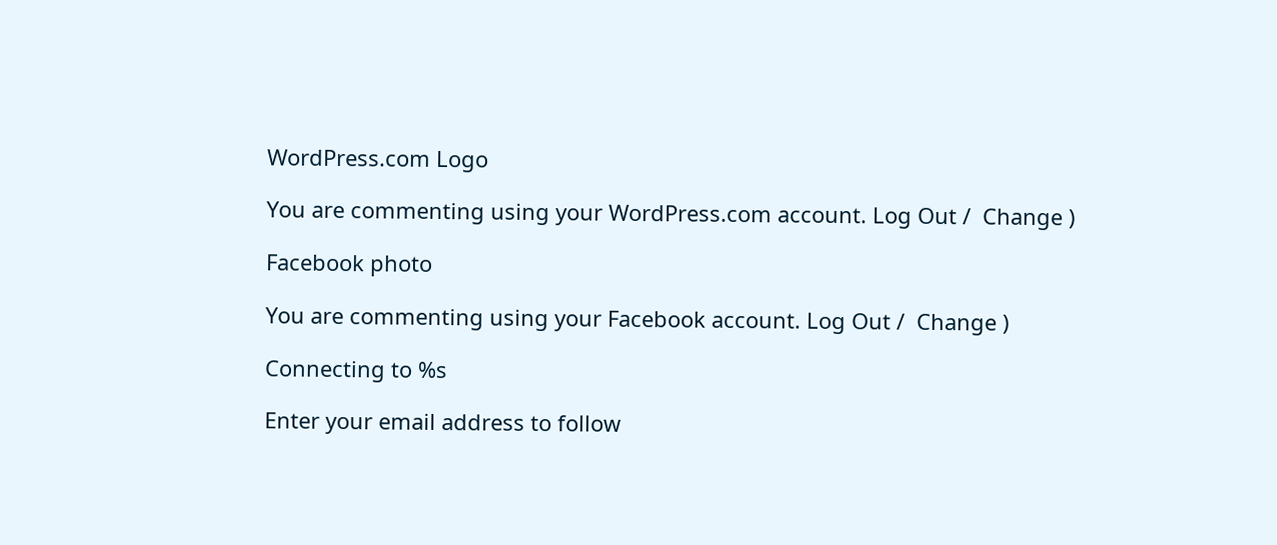WordPress.com Logo

You are commenting using your WordPress.com account. Log Out /  Change )

Facebook photo

You are commenting using your Facebook account. Log Out /  Change )

Connecting to %s

Enter your email address to follow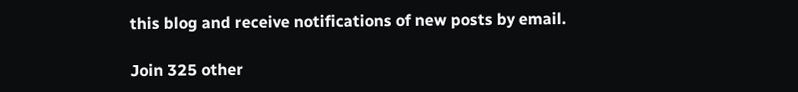this blog and receive notifications of new posts by email.

Join 325 other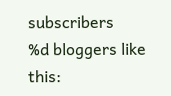subscribers
%d bloggers like this: